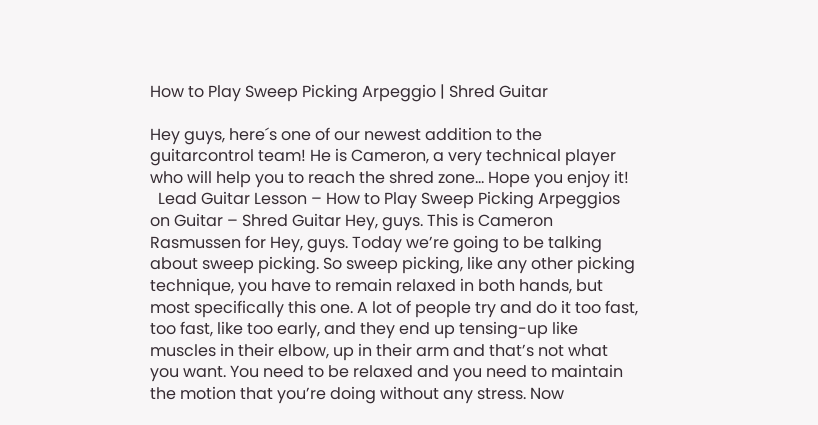How to Play Sweep Picking Arpeggio | Shred Guitar

Hey guys, here´s one of our newest addition to the guitarcontrol team! He is Cameron, a very technical player who will help you to reach the shred zone… Hope you enjoy it!
  Lead Guitar Lesson – How to Play Sweep Picking Arpeggios on Guitar – Shred Guitar Hey, guys. This is Cameron Rasmussen for Hey, guys. Today we’re going to be talking about sweep picking. So sweep picking, like any other picking technique, you have to remain relaxed in both hands, but most specifically this one. A lot of people try and do it too fast, too fast, like too early, and they end up tensing-up like muscles in their elbow, up in their arm and that’s not what you want. You need to be relaxed and you need to maintain the motion that you’re doing without any stress. Now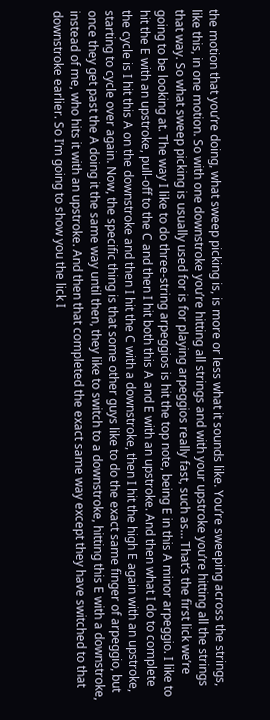the motion that you’re doing, what sweep picking is, is more or less what it sounds like. You’re sweeping across the strings, like this, in one motion. So with one downstroke you’re hitting all strings and with your upstroke you’re hitting all the strings that way. So what sweep picking is usually used for is for playing arpeggios really fast, such as… That’s the first lick we’re going to be looking at. The way I like to do three-string arpeggios is hit the top note, being E in this A minor arpeggio. I like to hit the E with an upstroke, pull-off to the C and then I hit both this A and E with an upstroke. And then what I do to complete the cycle is I hit this A on the downstroke and then I hit the C with a downstroke, then I hit the high E again with an upstroke, starting to cycle over again. Now, the specific thing is that some other guys like to do the exact same finger of arpeggio, but once they get past the A doing it the same way until then, they like to switch to a downstroke, hitting this E with a downstroke, instead of me, who hits it with an upstroke. And then that completed the exact same way except they have switched to that downstroke earlier. So I’m going to show you the lick I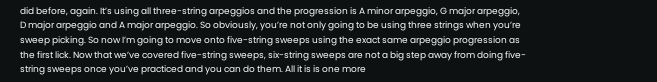did before, again. It’s using all three-string arpeggios and the progression is A minor arpeggio, G major arpeggio, D major arpeggio and A major arpeggio. So obviously, you’re not only going to be using three strings when you’re sweep picking. So now I’m going to move onto five-string sweeps using the exact same arpeggio progression as the first lick. Now that we’ve covered five-string sweeps, six-string sweeps are not a big step away from doing five-string sweeps once you’ve practiced and you can do them. All it is is one more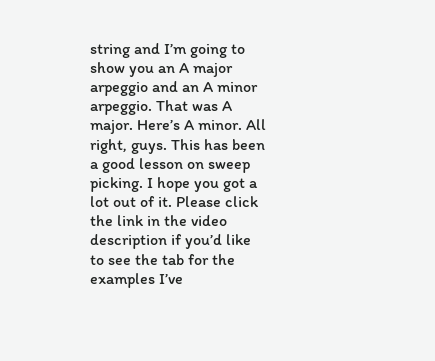string and I’m going to show you an A major arpeggio and an A minor arpeggio. That was A major. Here’s A minor. All right, guys. This has been a good lesson on sweep picking. I hope you got a lot out of it. Please click the link in the video description if you’d like to see the tab for the examples I’ve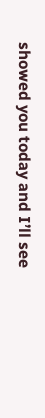showed you today and I’ll see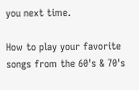you next time.

How to play your favorite songs from the 60's & 70's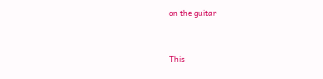on the guitar


This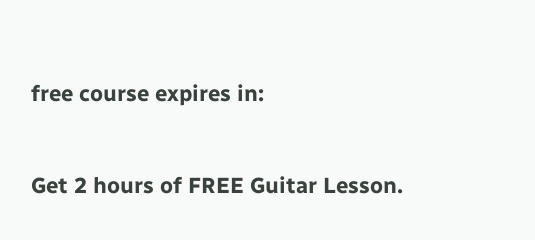free course expires in:


Get 2 hours of FREE Guitar Lesson.